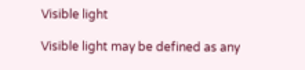Visible light

Visible light may be defined as any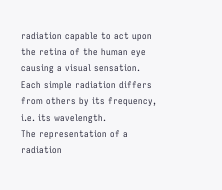radiation capable to act upon the retina of the human eye causing a visual sensation.
Each simple radiation differs from others by its frequency, i.e. its wavelength.
The representation of a radiation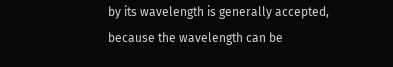by its wavelength is generally accepted, because the wavelength can be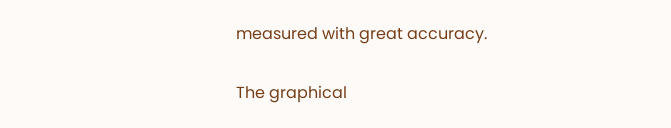measured with great accuracy.

The graphical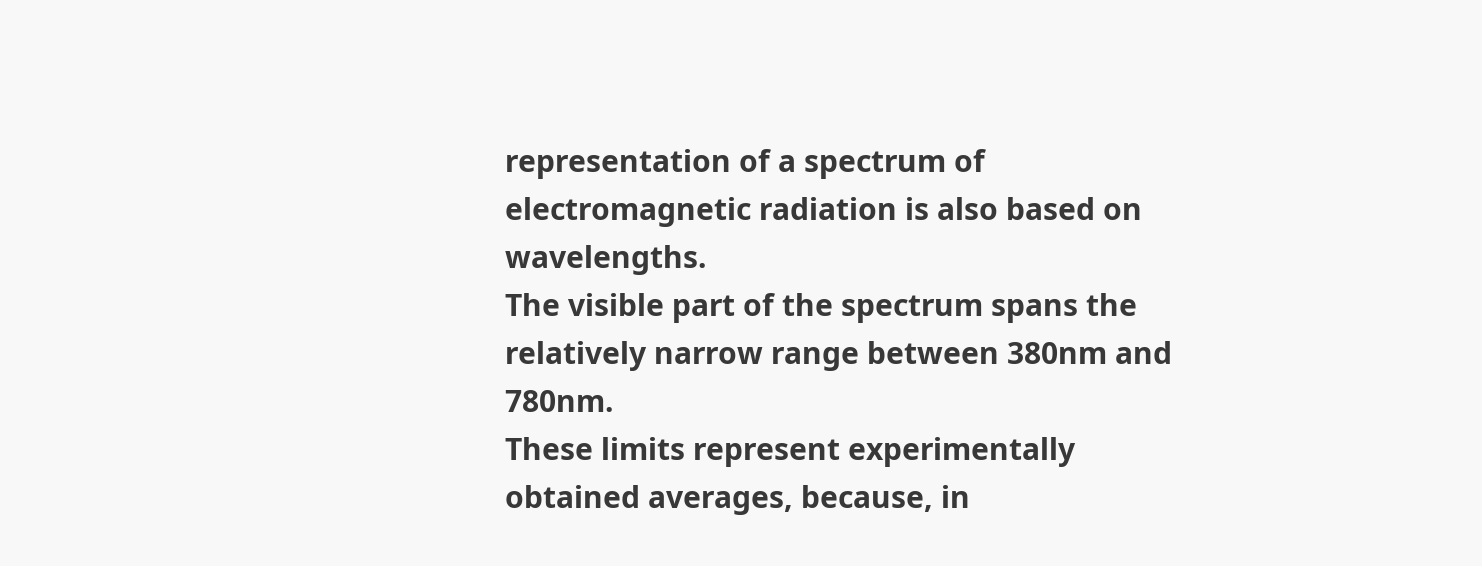representation of a spectrum of electromagnetic radiation is also based on wavelengths.
The visible part of the spectrum spans the relatively narrow range between 380nm and 780nm.
These limits represent experimentally obtained averages, because, in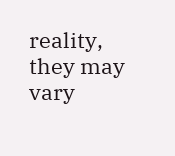reality, they may vary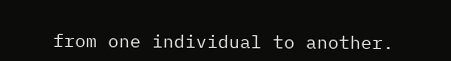from one individual to another.